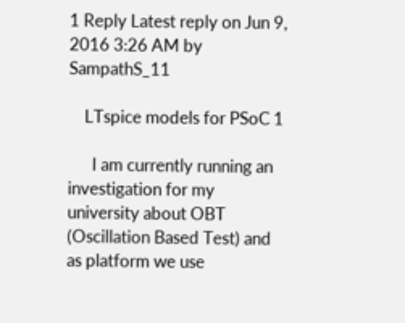1 Reply Latest reply on Jun 9, 2016 3:26 AM by SampathS_11

    LTspice models for PSoC 1

      I am currently running an investigation for my university about OBT (Oscillation Based Test) and as platform we use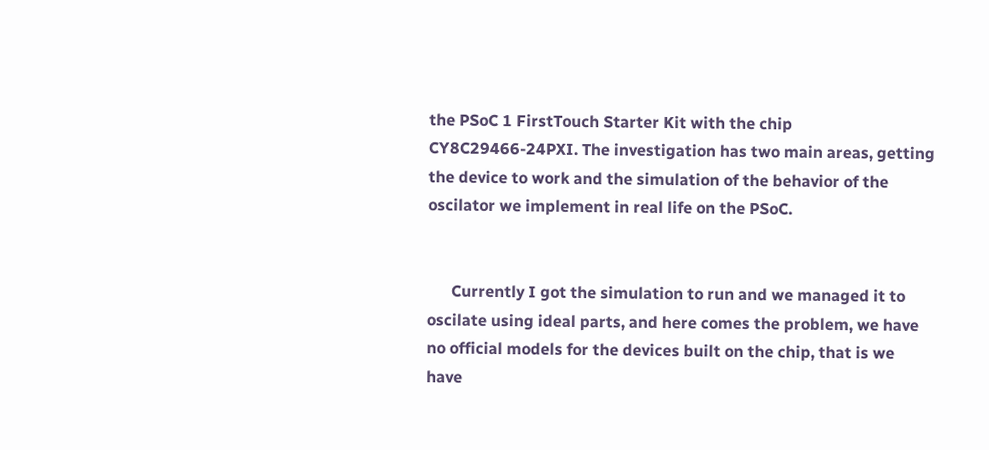the PSoC 1 FirstTouch Starter Kit with the chip CY8C29466-24PXI. The investigation has two main areas, getting the device to work and the simulation of the behavior of the oscilator we implement in real life on the PSoC.


      Currently I got the simulation to run and we managed it to oscilate using ideal parts, and here comes the problem, we have no official models for the devices built on the chip, that is we have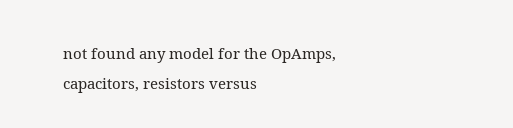not found any model for the OpAmps, capacitors, resistors versus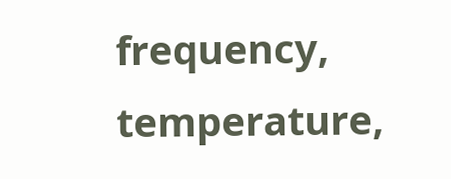frequency, temperature,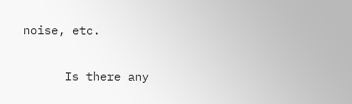noise, etc.


      Is there any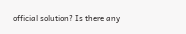official solution? Is there any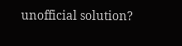unofficial solution?